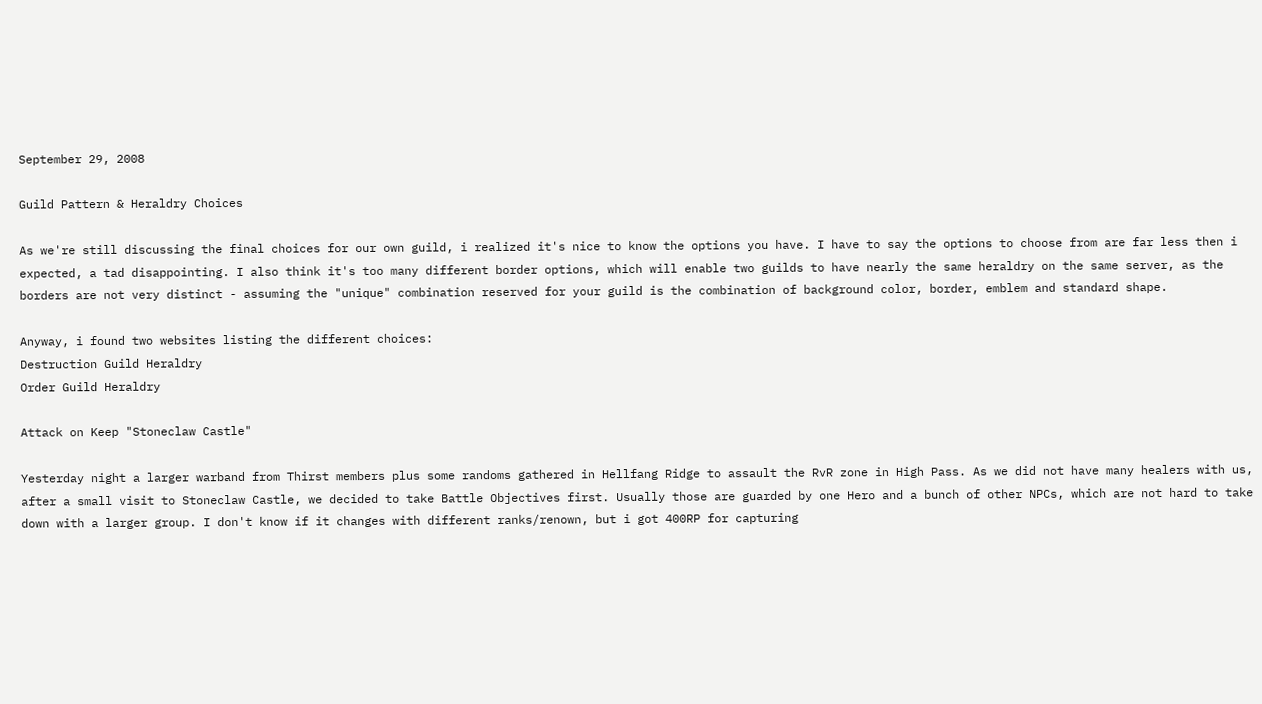September 29, 2008

Guild Pattern & Heraldry Choices

As we're still discussing the final choices for our own guild, i realized it's nice to know the options you have. I have to say the options to choose from are far less then i expected, a tad disappointing. I also think it's too many different border options, which will enable two guilds to have nearly the same heraldry on the same server, as the borders are not very distinct - assuming the "unique" combination reserved for your guild is the combination of background color, border, emblem and standard shape.

Anyway, i found two websites listing the different choices:
Destruction Guild Heraldry
Order Guild Heraldry

Attack on Keep "Stoneclaw Castle"

Yesterday night a larger warband from Thirst members plus some randoms gathered in Hellfang Ridge to assault the RvR zone in High Pass. As we did not have many healers with us, after a small visit to Stoneclaw Castle, we decided to take Battle Objectives first. Usually those are guarded by one Hero and a bunch of other NPCs, which are not hard to take down with a larger group. I don't know if it changes with different ranks/renown, but i got 400RP for capturing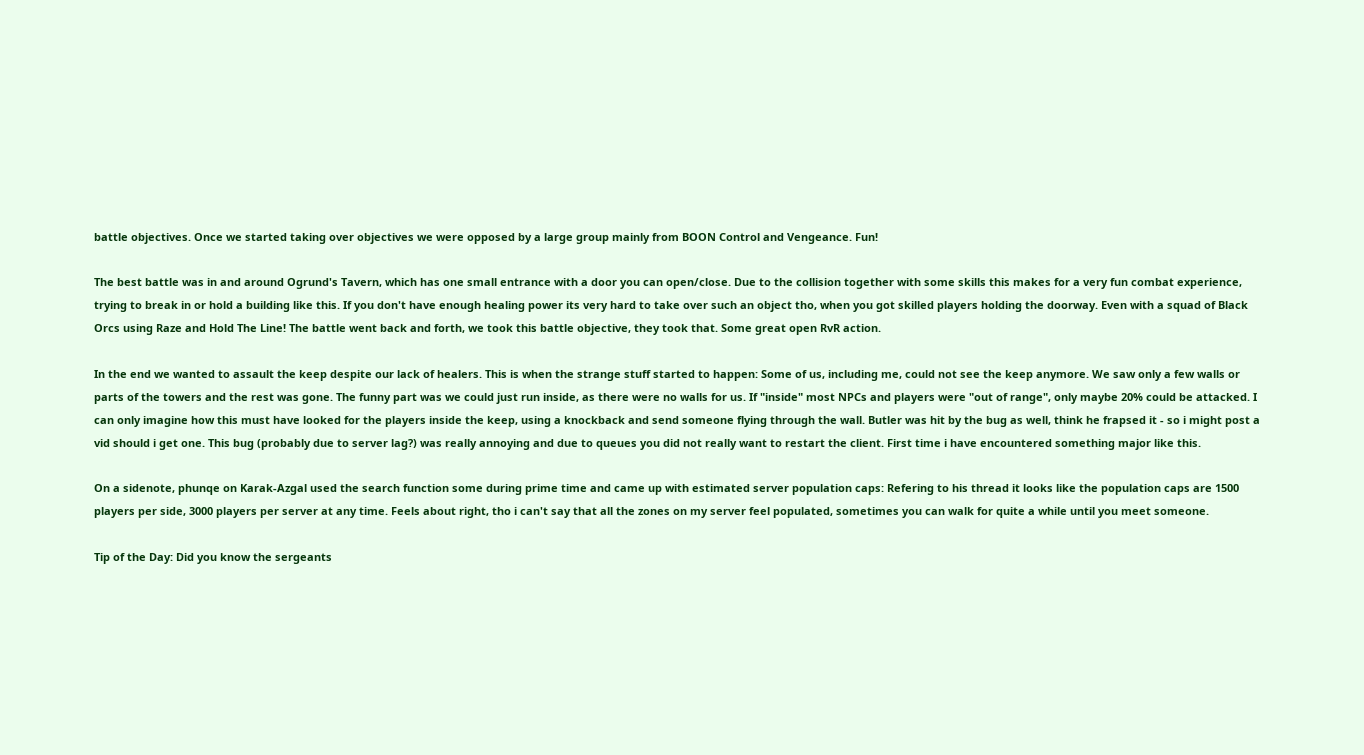battle objectives. Once we started taking over objectives we were opposed by a large group mainly from BOON Control and Vengeance. Fun!

The best battle was in and around Ogrund's Tavern, which has one small entrance with a door you can open/close. Due to the collision together with some skills this makes for a very fun combat experience, trying to break in or hold a building like this. If you don't have enough healing power its very hard to take over such an object tho, when you got skilled players holding the doorway. Even with a squad of Black Orcs using Raze and Hold The Line! The battle went back and forth, we took this battle objective, they took that. Some great open RvR action.

In the end we wanted to assault the keep despite our lack of healers. This is when the strange stuff started to happen: Some of us, including me, could not see the keep anymore. We saw only a few walls or parts of the towers and the rest was gone. The funny part was we could just run inside, as there were no walls for us. If "inside" most NPCs and players were "out of range", only maybe 20% could be attacked. I can only imagine how this must have looked for the players inside the keep, using a knockback and send someone flying through the wall. Butler was hit by the bug as well, think he frapsed it - so i might post a vid should i get one. This bug (probably due to server lag?) was really annoying and due to queues you did not really want to restart the client. First time i have encountered something major like this.

On a sidenote, phunqe on Karak-Azgal used the search function some during prime time and came up with estimated server population caps: Refering to his thread it looks like the population caps are 1500 players per side, 3000 players per server at any time. Feels about right, tho i can't say that all the zones on my server feel populated, sometimes you can walk for quite a while until you meet someone.

Tip of the Day: Did you know the sergeants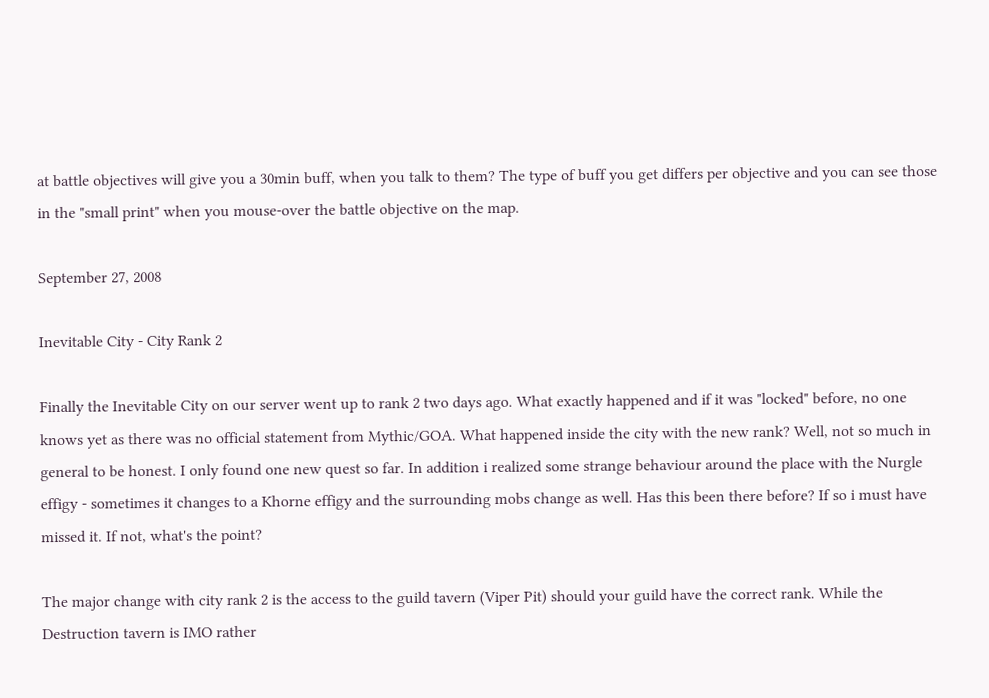at battle objectives will give you a 30min buff, when you talk to them? The type of buff you get differs per objective and you can see those in the "small print" when you mouse-over the battle objective on the map.

September 27, 2008

Inevitable City - City Rank 2

Finally the Inevitable City on our server went up to rank 2 two days ago. What exactly happened and if it was "locked" before, no one knows yet as there was no official statement from Mythic/GOA. What happened inside the city with the new rank? Well, not so much in general to be honest. I only found one new quest so far. In addition i realized some strange behaviour around the place with the Nurgle effigy - sometimes it changes to a Khorne effigy and the surrounding mobs change as well. Has this been there before? If so i must have missed it. If not, what's the point?

The major change with city rank 2 is the access to the guild tavern (Viper Pit) should your guild have the correct rank. While the Destruction tavern is IMO rather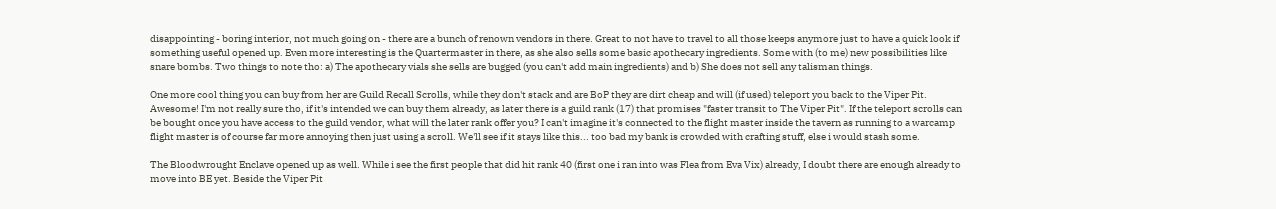disappointing - boring interior, not much going on - there are a bunch of renown vendors in there. Great to not have to travel to all those keeps anymore just to have a quick look if something useful opened up. Even more interesting is the Quartermaster in there, as she also sells some basic apothecary ingredients. Some with (to me) new possibilities like snare bombs. Two things to note tho: a) The apothecary vials she sells are bugged (you can't add main ingredients) and b) She does not sell any talisman things.

One more cool thing you can buy from her are Guild Recall Scrolls, while they don't stack and are BoP they are dirt cheap and will (if used) teleport you back to the Viper Pit. Awesome! I'm not really sure tho, if it's intended we can buy them already, as later there is a guild rank (17) that promises "faster transit to The Viper Pit". If the teleport scrolls can be bought once you have access to the guild vendor, what will the later rank offer you? I can't imagine it's connected to the flight master inside the tavern as running to a warcamp flight master is of course far more annoying then just using a scroll. We'll see if it stays like this... too bad my bank is crowded with crafting stuff, else i would stash some.

The Bloodwrought Enclave opened up as well. While i see the first people that did hit rank 40 (first one i ran into was Flea from Eva Vix) already, I doubt there are enough already to move into BE yet. Beside the Viper Pit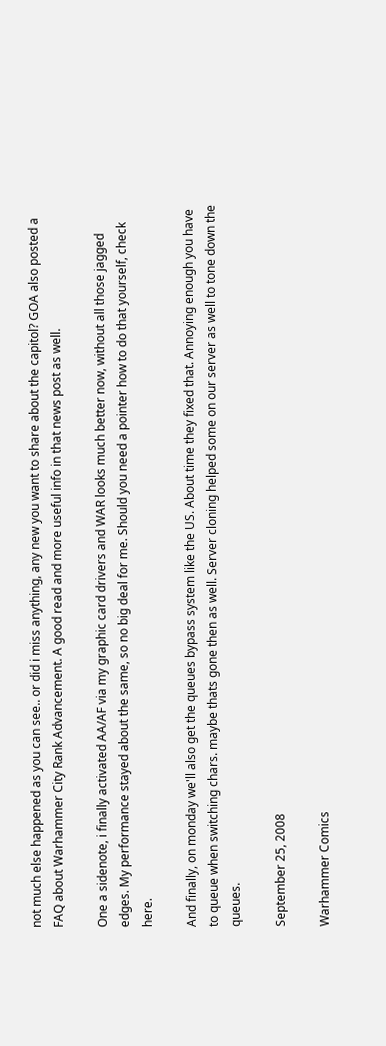not much else happened as you can see.. or did i miss anything, any new you want to share about the capitol? GOA also posted a FAQ about Warhammer City Rank Advancement. A good read and more useful info in that news post as well.

One a sidenote, i finally activated AA/AF via my graphic card drivers and WAR looks much better now, without all those jagged edges. My performance stayed about the same, so no big deal for me. Should you need a pointer how to do that yourself, check here.

And finally, on monday we'll also get the queues bypass system like the US. About time they fixed that. Annoying enough you have to queue when switching chars. maybe thats gone then as well. Server cloning helped some on our server as well to tone down the queues.

September 25, 2008

Warhammer Comics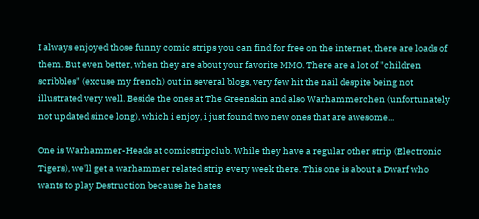I always enjoyed those funny comic strips you can find for free on the internet, there are loads of them. But even better, when they are about your favorite MMO. There are a lot of "children scribbles" (excuse my french) out in several blogs, very few hit the nail despite being not illustrated very well. Beside the ones at The Greenskin and also Warhammerchen (unfortunately not updated since long), which i enjoy, i just found two new ones that are awesome...

One is Warhammer-Heads at comicstripclub. While they have a regular other strip (Electronic Tigers), we'll get a warhammer related strip every week there. This one is about a Dwarf who wants to play Destruction because he hates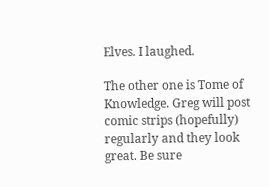Elves. I laughed.

The other one is Tome of Knowledge. Greg will post comic strips (hopefully) regularly and they look great. Be sure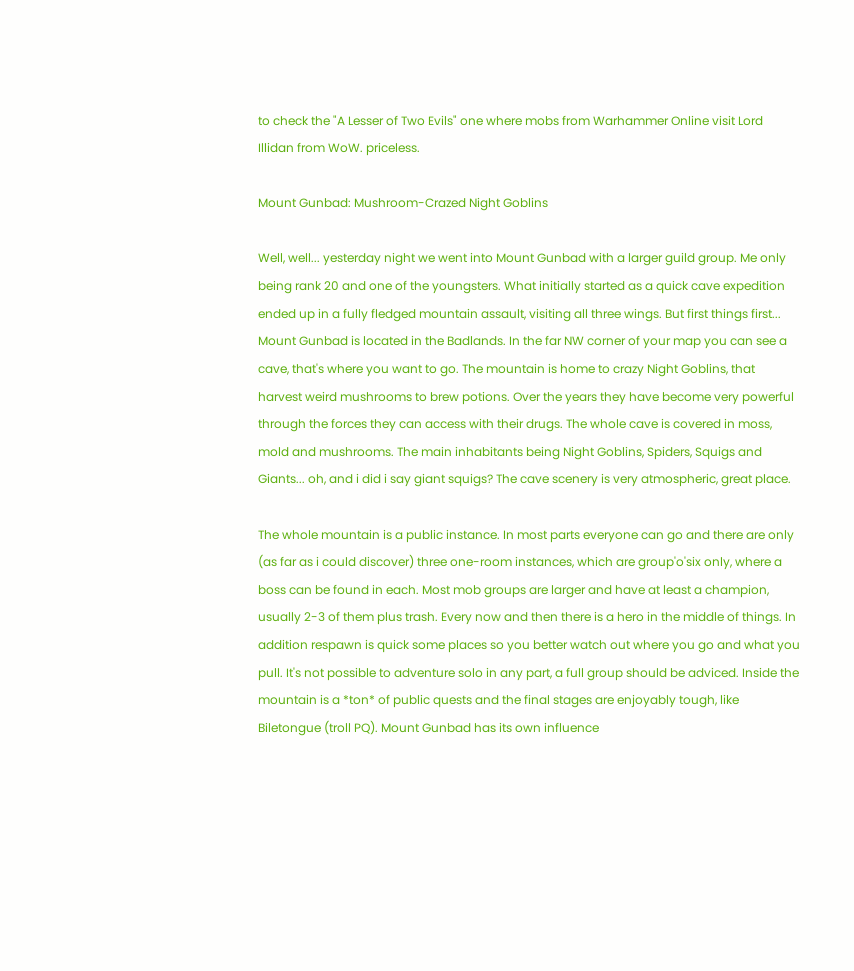to check the "A Lesser of Two Evils" one where mobs from Warhammer Online visit Lord Illidan from WoW. priceless.

Mount Gunbad: Mushroom-Crazed Night Goblins

Well, well... yesterday night we went into Mount Gunbad with a larger guild group. Me only being rank 20 and one of the youngsters. What initially started as a quick cave expedition ended up in a fully fledged mountain assault, visiting all three wings. But first things first... Mount Gunbad is located in the Badlands. In the far NW corner of your map you can see a cave, that's where you want to go. The mountain is home to crazy Night Goblins, that harvest weird mushrooms to brew potions. Over the years they have become very powerful through the forces they can access with their drugs. The whole cave is covered in moss, mold and mushrooms. The main inhabitants being Night Goblins, Spiders, Squigs and Giants... oh, and i did i say giant squigs? The cave scenery is very atmospheric, great place.

The whole mountain is a public instance. In most parts everyone can go and there are only (as far as i could discover) three one-room instances, which are group'o'six only, where a boss can be found in each. Most mob groups are larger and have at least a champion, usually 2-3 of them plus trash. Every now and then there is a hero in the middle of things. In addition respawn is quick some places so you better watch out where you go and what you pull. It's not possible to adventure solo in any part, a full group should be adviced. Inside the mountain is a *ton* of public quests and the final stages are enjoyably tough, like Biletongue (troll PQ). Mount Gunbad has its own influence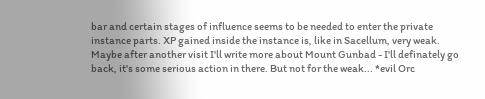bar and certain stages of influence seems to be needed to enter the private instance parts. XP gained inside the instance is, like in Sacellum, very weak. Maybe after another visit I'll write more about Mount Gunbad - I'll definately go back, it's some serious action in there. But not for the weak... *evil Orc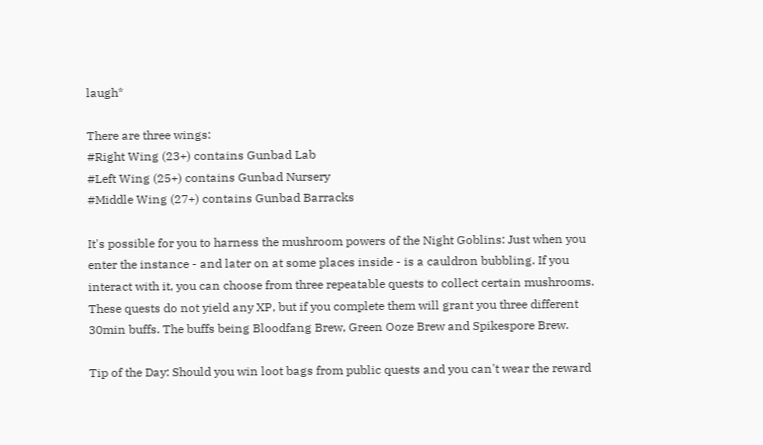laugh*

There are three wings:
#Right Wing (23+) contains Gunbad Lab
#Left Wing (25+) contains Gunbad Nursery
#Middle Wing (27+) contains Gunbad Barracks

It's possible for you to harness the mushroom powers of the Night Goblins: Just when you enter the instance - and later on at some places inside - is a cauldron bubbling. If you interact with it, you can choose from three repeatable quests to collect certain mushrooms. These quests do not yield any XP, but if you complete them will grant you three different 30min buffs. The buffs being Bloodfang Brew, Green Ooze Brew and Spikespore Brew.

Tip of the Day: Should you win loot bags from public quests and you can't wear the reward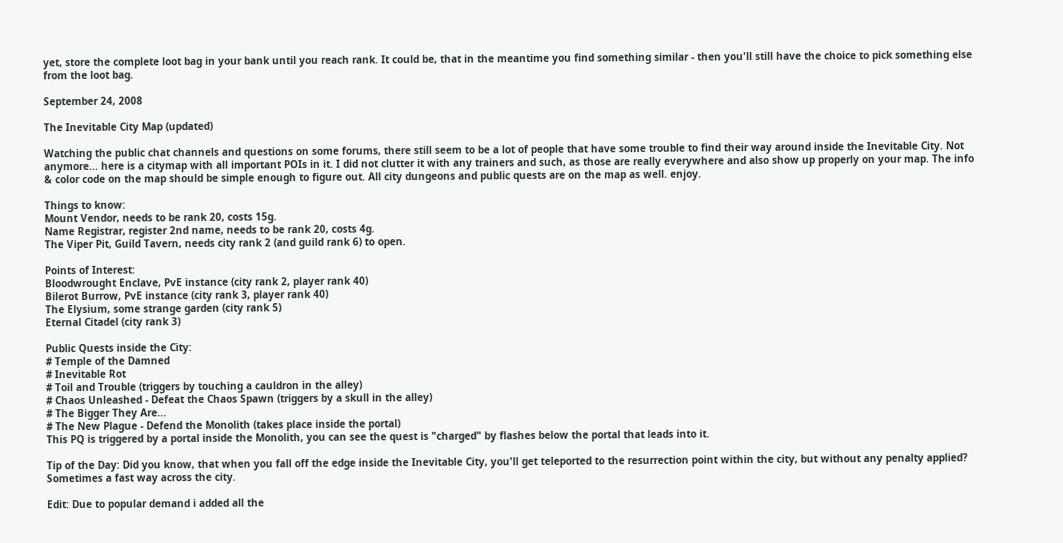yet, store the complete loot bag in your bank until you reach rank. It could be, that in the meantime you find something similar - then you'll still have the choice to pick something else from the loot bag.

September 24, 2008

The Inevitable City Map (updated)

Watching the public chat channels and questions on some forums, there still seem to be a lot of people that have some trouble to find their way around inside the Inevitable City. Not anymore... here is a citymap with all important POIs in it. I did not clutter it with any trainers and such, as those are really everywhere and also show up properly on your map. The info & color code on the map should be simple enough to figure out. All city dungeons and public quests are on the map as well. enjoy.

Things to know:
Mount Vendor, needs to be rank 20, costs 15g.
Name Registrar, register 2nd name, needs to be rank 20, costs 4g.
The Viper Pit, Guild Tavern, needs city rank 2 (and guild rank 6) to open.

Points of Interest:
Bloodwrought Enclave, PvE instance (city rank 2, player rank 40)
Bilerot Burrow, PvE instance (city rank 3, player rank 40)
The Elysium, some strange garden (city rank 5)
Eternal Citadel (city rank 3)

Public Quests inside the City:
# Temple of the Damned
# Inevitable Rot
# Toil and Trouble (triggers by touching a cauldron in the alley)
# Chaos Unleashed - Defeat the Chaos Spawn (triggers by a skull in the alley)
# The Bigger They Are...
# The New Plague - Defend the Monolith (takes place inside the portal)
This PQ is triggered by a portal inside the Monolith, you can see the quest is "charged" by flashes below the portal that leads into it.

Tip of the Day: Did you know, that when you fall off the edge inside the Inevitable City, you'll get teleported to the resurrection point within the city, but without any penalty applied? Sometimes a fast way across the city.

Edit: Due to popular demand i added all the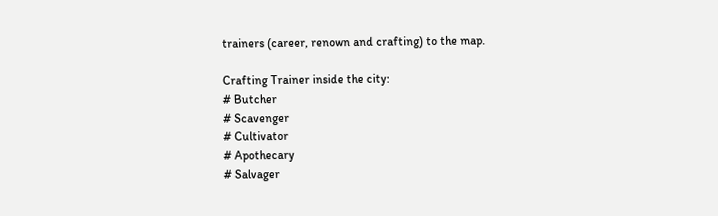trainers (career, renown and crafting) to the map.

Crafting Trainer inside the city:
# Butcher
# Scavenger
# Cultivator
# Apothecary
# Salvager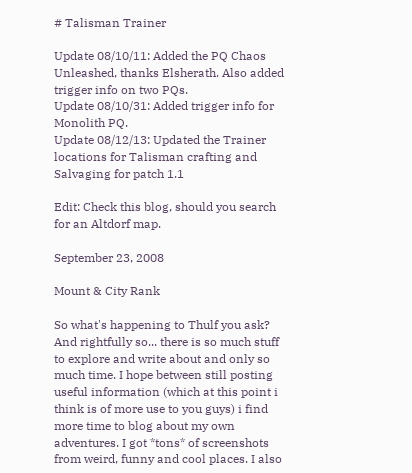# Talisman Trainer

Update 08/10/11: Added the PQ Chaos Unleashed, thanks Elsherath. Also added trigger info on two PQs.
Update 08/10/31: Added trigger info for Monolith PQ.
Update 08/12/13: Updated the Trainer locations for Talisman crafting and Salvaging for patch 1.1

Edit: Check this blog, should you search for an Altdorf map.

September 23, 2008

Mount & City Rank

So what's happening to Thulf you ask? And rightfully so... there is so much stuff to explore and write about and only so much time. I hope between still posting useful information (which at this point i think is of more use to you guys) i find more time to blog about my own adventures. I got *tons* of screenshots from weird, funny and cool places. I also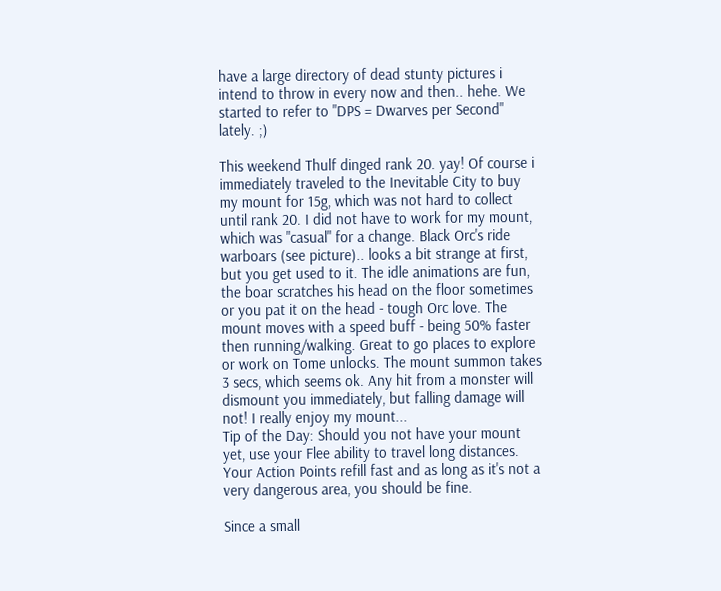have a large directory of dead stunty pictures i intend to throw in every now and then.. hehe. We started to refer to "DPS = Dwarves per Second" lately. ;)

This weekend Thulf dinged rank 20. yay! Of course i immediately traveled to the Inevitable City to buy my mount for 15g, which was not hard to collect until rank 20. I did not have to work for my mount, which was "casual" for a change. Black Orc's ride warboars (see picture).. looks a bit strange at first, but you get used to it. The idle animations are fun, the boar scratches his head on the floor sometimes or you pat it on the head - tough Orc love. The mount moves with a speed buff - being 50% faster then running/walking. Great to go places to explore or work on Tome unlocks. The mount summon takes 3 secs, which seems ok. Any hit from a monster will dismount you immediately, but falling damage will not! I really enjoy my mount...
Tip of the Day: Should you not have your mount yet, use your Flee ability to travel long distances. Your Action Points refill fast and as long as it's not a very dangerous area, you should be fine.

Since a small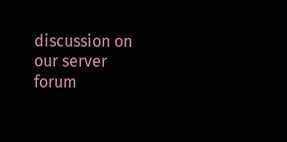discussion on our server forum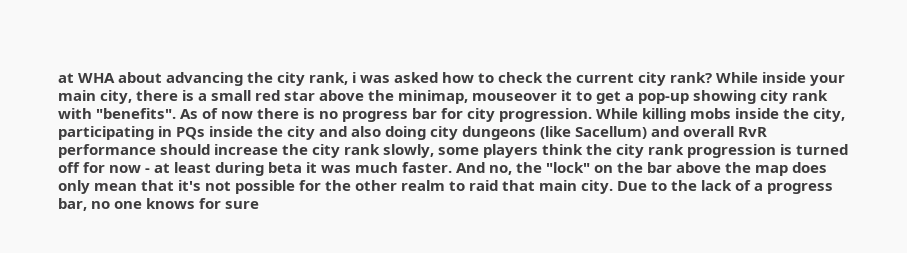at WHA about advancing the city rank, i was asked how to check the current city rank? While inside your main city, there is a small red star above the minimap, mouseover it to get a pop-up showing city rank with "benefits". As of now there is no progress bar for city progression. While killing mobs inside the city, participating in PQs inside the city and also doing city dungeons (like Sacellum) and overall RvR performance should increase the city rank slowly, some players think the city rank progression is turned off for now - at least during beta it was much faster. And no, the "lock" on the bar above the map does only mean that it's not possible for the other realm to raid that main city. Due to the lack of a progress bar, no one knows for sure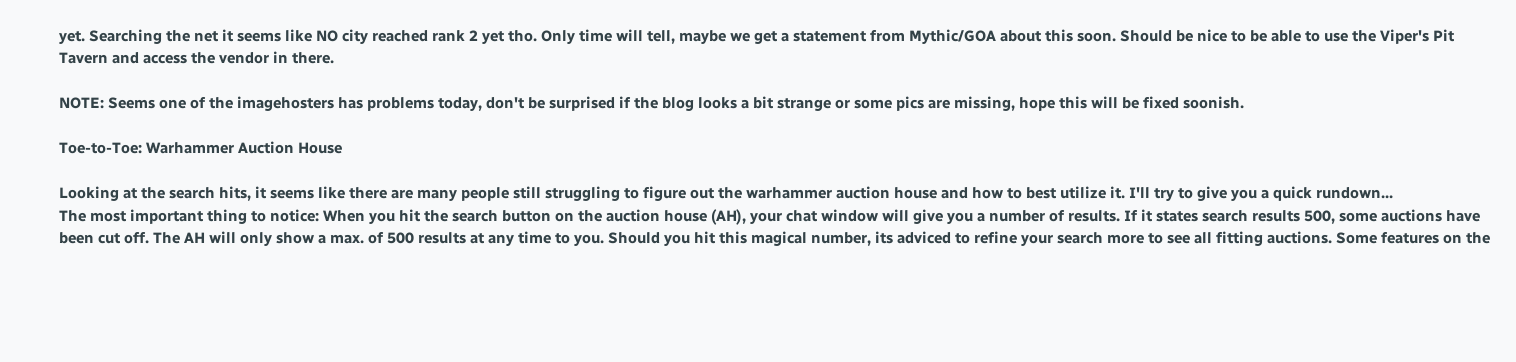yet. Searching the net it seems like NO city reached rank 2 yet tho. Only time will tell, maybe we get a statement from Mythic/GOA about this soon. Should be nice to be able to use the Viper's Pit Tavern and access the vendor in there.

NOTE: Seems one of the imagehosters has problems today, don't be surprised if the blog looks a bit strange or some pics are missing, hope this will be fixed soonish.

Toe-to-Toe: Warhammer Auction House

Looking at the search hits, it seems like there are many people still struggling to figure out the warhammer auction house and how to best utilize it. I'll try to give you a quick rundown...
The most important thing to notice: When you hit the search button on the auction house (AH), your chat window will give you a number of results. If it states search results 500, some auctions have been cut off. The AH will only show a max. of 500 results at any time to you. Should you hit this magical number, its adviced to refine your search more to see all fitting auctions. Some features on the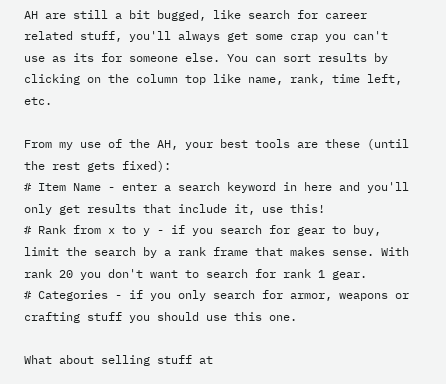AH are still a bit bugged, like search for career related stuff, you'll always get some crap you can't use as its for someone else. You can sort results by clicking on the column top like name, rank, time left, etc.

From my use of the AH, your best tools are these (until the rest gets fixed):
# Item Name - enter a search keyword in here and you'll only get results that include it, use this!
# Rank from x to y - if you search for gear to buy, limit the search by a rank frame that makes sense. With rank 20 you don't want to search for rank 1 gear.
# Categories - if you only search for armor, weapons or crafting stuff you should use this one.

What about selling stuff at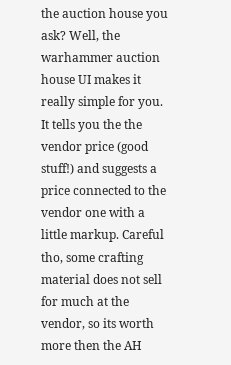the auction house you ask? Well, the warhammer auction house UI makes it really simple for you. It tells you the the vendor price (good stuff!) and suggests a price connected to the vendor one with a little markup. Careful tho, some crafting material does not sell for much at the vendor, so its worth more then the AH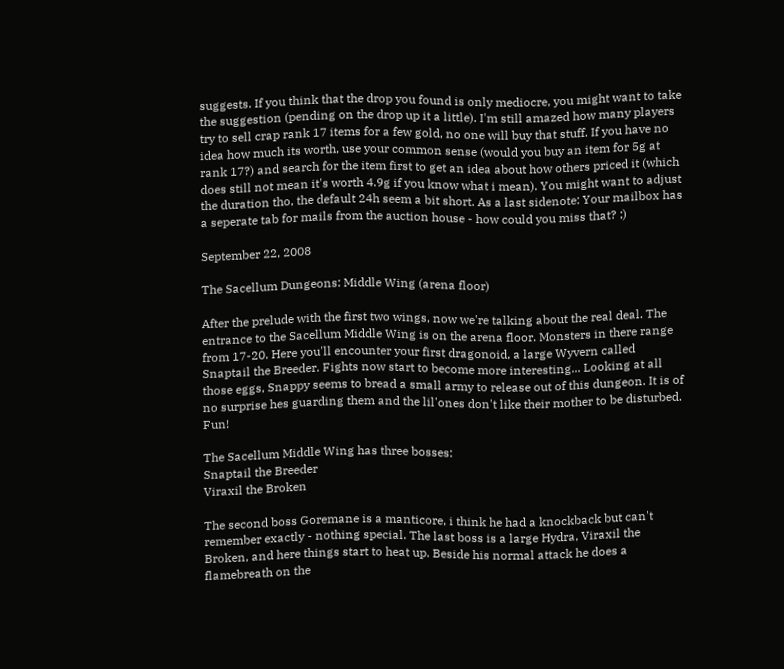suggests. If you think that the drop you found is only mediocre, you might want to take the suggestion (pending on the drop up it a little). I'm still amazed how many players try to sell crap rank 17 items for a few gold, no one will buy that stuff. If you have no idea how much its worth, use your common sense (would you buy an item for 5g at rank 17?) and search for the item first to get an idea about how others priced it (which does still not mean it's worth 4.9g if you know what i mean). You might want to adjust the duration tho, the default 24h seem a bit short. As a last sidenote: Your mailbox has a seperate tab for mails from the auction house - how could you miss that? ;)

September 22, 2008

The Sacellum Dungeons: Middle Wing (arena floor)

After the prelude with the first two wings, now we're talking about the real deal. The entrance to the Sacellum Middle Wing is on the arena floor. Monsters in there range from 17-20. Here you'll encounter your first dragonoid, a large Wyvern called Snaptail the Breeder. Fights now start to become more interesting... Looking at all those eggs, Snappy seems to bread a small army to release out of this dungeon. It is of no surprise hes guarding them and the lil'ones don't like their mother to be disturbed. Fun!

The Sacellum Middle Wing has three bosses:
Snaptail the Breeder
Viraxil the Broken

The second boss Goremane is a manticore, i think he had a knockback but can't remember exactly - nothing special. The last boss is a large Hydra, Viraxil the Broken, and here things start to heat up. Beside his normal attack he does a flamebreath on the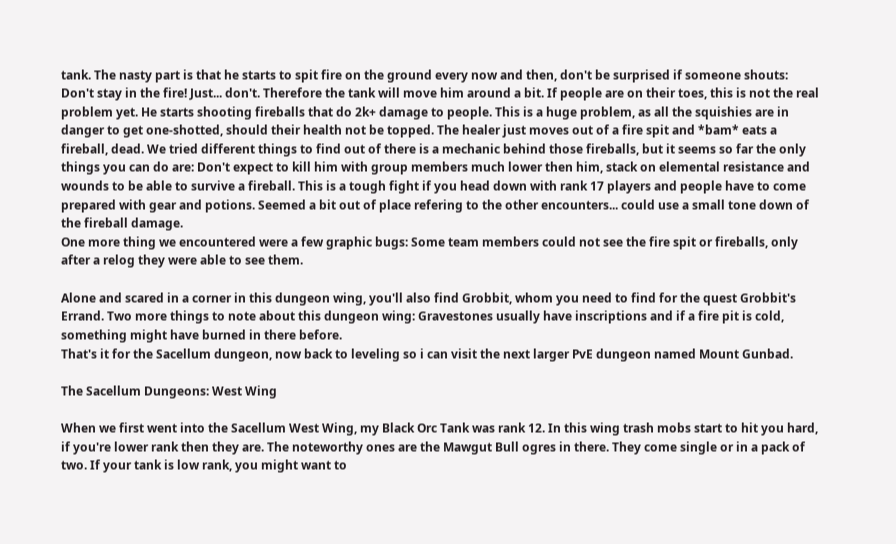tank. The nasty part is that he starts to spit fire on the ground every now and then, don't be surprised if someone shouts: Don't stay in the fire! Just... don't. Therefore the tank will move him around a bit. If people are on their toes, this is not the real problem yet. He starts shooting fireballs that do 2k+ damage to people. This is a huge problem, as all the squishies are in danger to get one-shotted, should their health not be topped. The healer just moves out of a fire spit and *bam* eats a fireball, dead. We tried different things to find out of there is a mechanic behind those fireballs, but it seems so far the only things you can do are: Don't expect to kill him with group members much lower then him, stack on elemental resistance and wounds to be able to survive a fireball. This is a tough fight if you head down with rank 17 players and people have to come prepared with gear and potions. Seemed a bit out of place refering to the other encounters... could use a small tone down of the fireball damage.
One more thing we encountered were a few graphic bugs: Some team members could not see the fire spit or fireballs, only after a relog they were able to see them.

Alone and scared in a corner in this dungeon wing, you'll also find Grobbit, whom you need to find for the quest Grobbit's Errand. Two more things to note about this dungeon wing: Gravestones usually have inscriptions and if a fire pit is cold, something might have burned in there before.
That's it for the Sacellum dungeon, now back to leveling so i can visit the next larger PvE dungeon named Mount Gunbad.

The Sacellum Dungeons: West Wing

When we first went into the Sacellum West Wing, my Black Orc Tank was rank 12. In this wing trash mobs start to hit you hard, if you're lower rank then they are. The noteworthy ones are the Mawgut Bull ogres in there. They come single or in a pack of two. If your tank is low rank, you might want to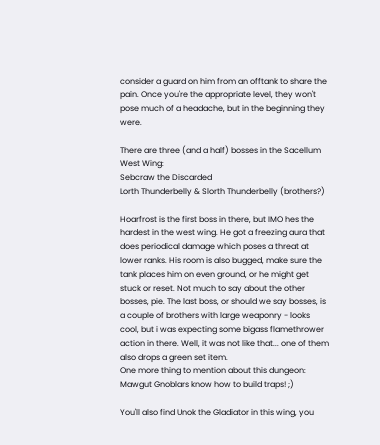consider a guard on him from an offtank to share the pain. Once you're the appropriate level, they won't pose much of a headache, but in the beginning they were.

There are three (and a half) bosses in the Sacellum West Wing:
Sebcraw the Discarded
Lorth Thunderbelly & Slorth Thunderbelly (brothers?)

Hoarfrost is the first boss in there, but IMO hes the hardest in the west wing. He got a freezing aura that does periodical damage which poses a threat at lower ranks. His room is also bugged, make sure the tank places him on even ground, or he might get stuck or reset. Not much to say about the other bosses, pie. The last boss, or should we say bosses, is a couple of brothers with large weaponry - looks cool, but i was expecting some bigass flamethrower action in there. Well, it was not like that... one of them also drops a green set item.
One more thing to mention about this dungeon: Mawgut Gnoblars know how to build traps! ;)

You'll also find Unok the Gladiator in this wing, you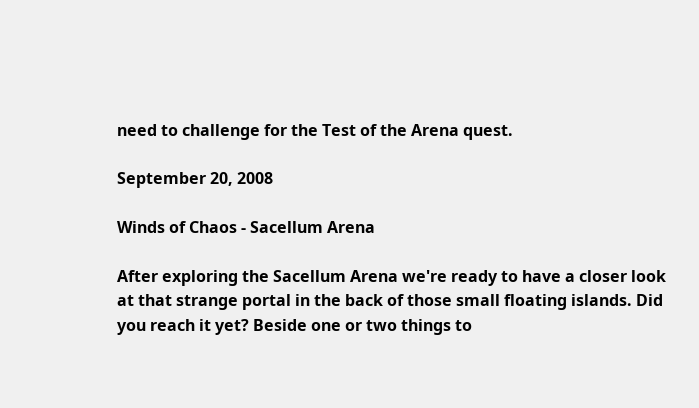need to challenge for the Test of the Arena quest.

September 20, 2008

Winds of Chaos - Sacellum Arena

After exploring the Sacellum Arena we're ready to have a closer look at that strange portal in the back of those small floating islands. Did you reach it yet? Beside one or two things to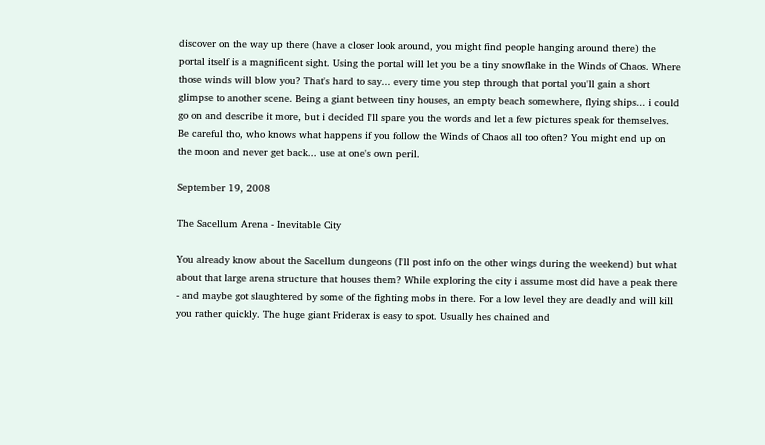discover on the way up there (have a closer look around, you might find people hanging around there) the portal itself is a magnificent sight. Using the portal will let you be a tiny snowflake in the Winds of Chaos. Where those winds will blow you? That's hard to say... every time you step through that portal you'll gain a short glimpse to another scene. Being a giant between tiny houses, an empty beach somewhere, flying ships... i could go on and describe it more, but i decided I'll spare you the words and let a few pictures speak for themselves. Be careful tho, who knows what happens if you follow the Winds of Chaos all too often? You might end up on the moon and never get back... use at one's own peril.

September 19, 2008

The Sacellum Arena - Inevitable City

You already know about the Sacellum dungeons (I'll post info on the other wings during the weekend) but what about that large arena structure that houses them? While exploring the city i assume most did have a peak there - and maybe got slaughtered by some of the fighting mobs in there. For a low level they are deadly and will kill you rather quickly. The huge giant Friderax is easy to spot. Usually hes chained and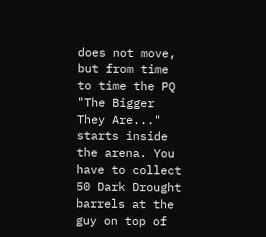does not move, but from time to time the PQ "The Bigger They Are..." starts inside the arena. You have to collect 50 Dark Drought barrels at the guy on top of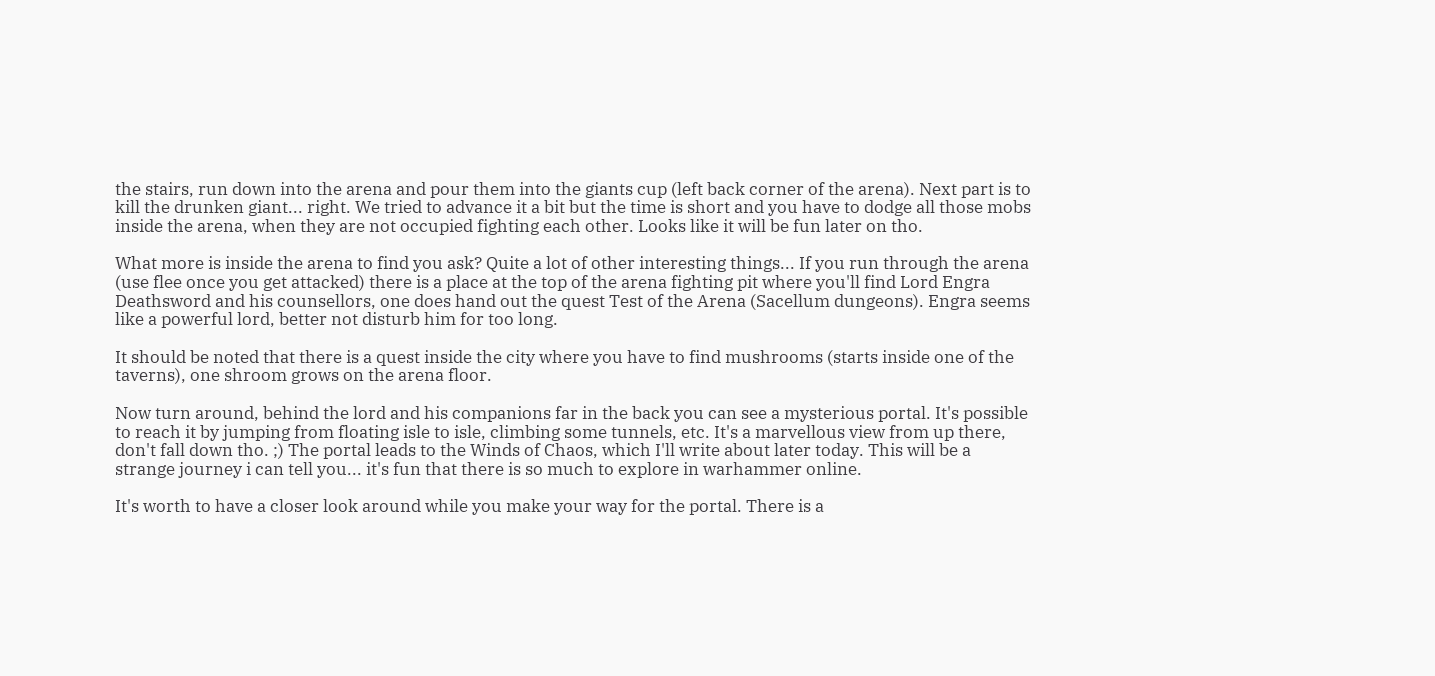the stairs, run down into the arena and pour them into the giants cup (left back corner of the arena). Next part is to kill the drunken giant... right. We tried to advance it a bit but the time is short and you have to dodge all those mobs inside the arena, when they are not occupied fighting each other. Looks like it will be fun later on tho.

What more is inside the arena to find you ask? Quite a lot of other interesting things... If you run through the arena (use flee once you get attacked) there is a place at the top of the arena fighting pit where you'll find Lord Engra Deathsword and his counsellors, one does hand out the quest Test of the Arena (Sacellum dungeons). Engra seems like a powerful lord, better not disturb him for too long.

It should be noted that there is a quest inside the city where you have to find mushrooms (starts inside one of the taverns), one shroom grows on the arena floor.

Now turn around, behind the lord and his companions far in the back you can see a mysterious portal. It's possible to reach it by jumping from floating isle to isle, climbing some tunnels, etc. It's a marvellous view from up there, don't fall down tho. ;) The portal leads to the Winds of Chaos, which I'll write about later today. This will be a strange journey i can tell you... it's fun that there is so much to explore in warhammer online.

It's worth to have a closer look around while you make your way for the portal. There is a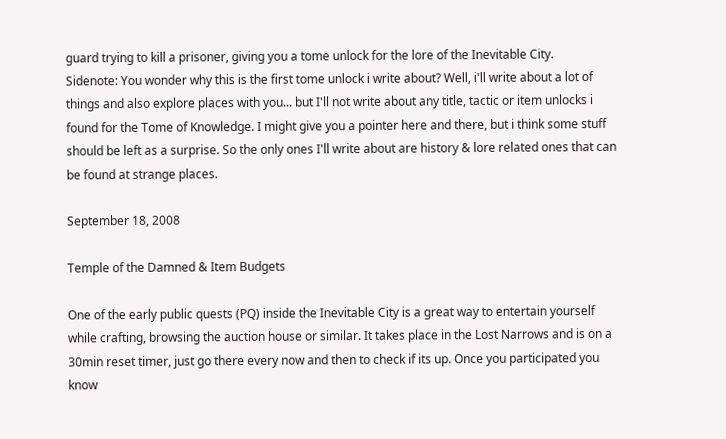guard trying to kill a prisoner, giving you a tome unlock for the lore of the Inevitable City.
Sidenote: You wonder why this is the first tome unlock i write about? Well, i'll write about a lot of things and also explore places with you... but I'll not write about any title, tactic or item unlocks i found for the Tome of Knowledge. I might give you a pointer here and there, but i think some stuff should be left as a surprise. So the only ones I'll write about are history & lore related ones that can be found at strange places.

September 18, 2008

Temple of the Damned & Item Budgets

One of the early public quests (PQ) inside the Inevitable City is a great way to entertain yourself while crafting, browsing the auction house or similar. It takes place in the Lost Narrows and is on a 30min reset timer, just go there every now and then to check if its up. Once you participated you know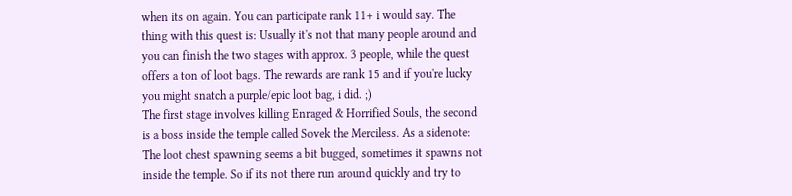when its on again. You can participate rank 11+ i would say. The thing with this quest is: Usually it's not that many people around and you can finish the two stages with approx. 3 people, while the quest offers a ton of loot bags. The rewards are rank 15 and if you're lucky you might snatch a purple/epic loot bag, i did. ;)
The first stage involves killing Enraged & Horrified Souls, the second is a boss inside the temple called Sovek the Merciless. As a sidenote: The loot chest spawning seems a bit bugged, sometimes it spawns not inside the temple. So if its not there run around quickly and try to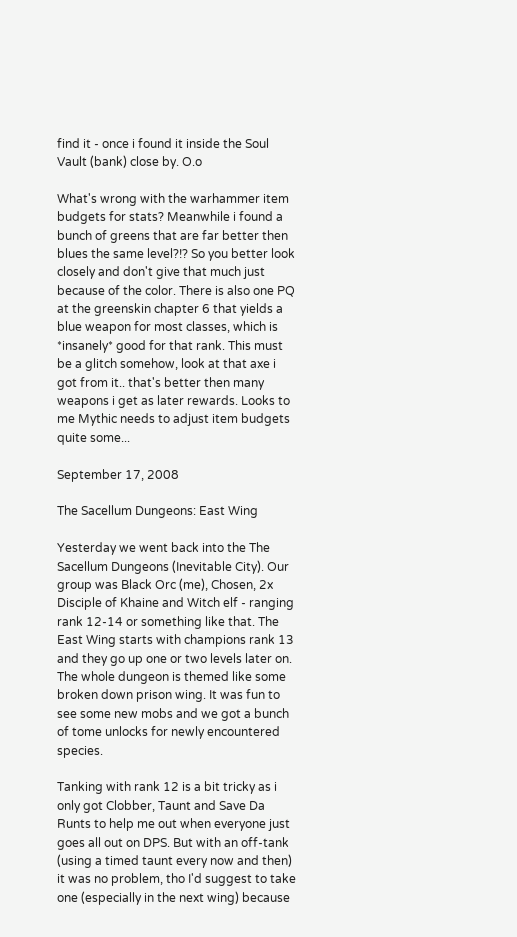find it - once i found it inside the Soul Vault (bank) close by. O.o

What's wrong with the warhammer item budgets for stats? Meanwhile i found a bunch of greens that are far better then blues the same level?!? So you better look closely and don't give that much just because of the color. There is also one PQ at the greenskin chapter 6 that yields a blue weapon for most classes, which is *insanely* good for that rank. This must be a glitch somehow, look at that axe i got from it.. that's better then many weapons i get as later rewards. Looks to me Mythic needs to adjust item budgets quite some...

September 17, 2008

The Sacellum Dungeons: East Wing

Yesterday we went back into the The Sacellum Dungeons (Inevitable City). Our group was Black Orc (me), Chosen, 2x Disciple of Khaine and Witch elf - ranging rank 12-14 or something like that. The East Wing starts with champions rank 13 and they go up one or two levels later on. The whole dungeon is themed like some broken down prison wing. It was fun to see some new mobs and we got a bunch of tome unlocks for newly encountered species.

Tanking with rank 12 is a bit tricky as i only got Clobber, Taunt and Save Da Runts to help me out when everyone just goes all out on DPS. But with an off-tank (using a timed taunt every now and then) it was no problem, tho I'd suggest to take one (especially in the next wing) because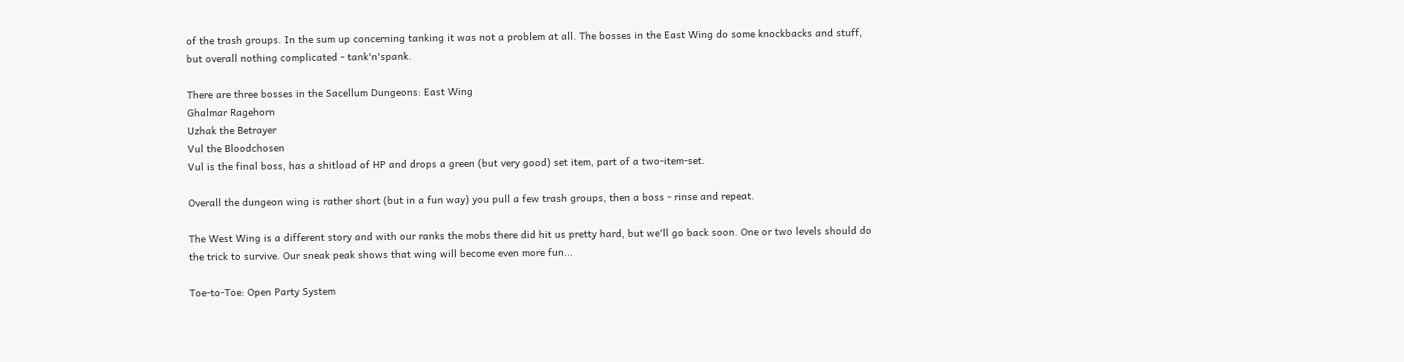of the trash groups. In the sum up concerning tanking it was not a problem at all. The bosses in the East Wing do some knockbacks and stuff, but overall nothing complicated - tank'n'spank.

There are three bosses in the Sacellum Dungeons: East Wing
Ghalmar Ragehorn
Uzhak the Betrayer
Vul the Bloodchosen
Vul is the final boss, has a shitload of HP and drops a green (but very good) set item, part of a two-item-set.

Overall the dungeon wing is rather short (but in a fun way) you pull a few trash groups, then a boss - rinse and repeat.

The West Wing is a different story and with our ranks the mobs there did hit us pretty hard, but we'll go back soon. One or two levels should do the trick to survive. Our sneak peak shows that wing will become even more fun...

Toe-to-Toe: Open Party System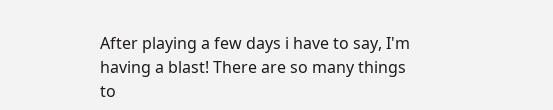After playing a few days i have to say, I'm having a blast! There are so many things to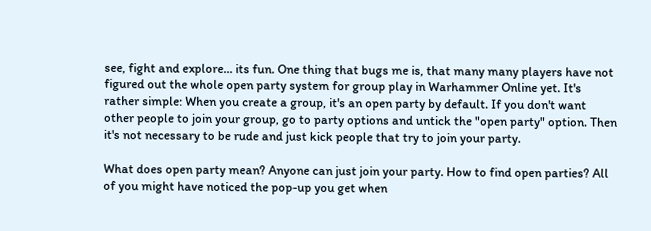see, fight and explore... its fun. One thing that bugs me is, that many many players have not figured out the whole open party system for group play in Warhammer Online yet. It's rather simple: When you create a group, it's an open party by default. If you don't want other people to join your group, go to party options and untick the "open party" option. Then it's not necessary to be rude and just kick people that try to join your party.

What does open party mean? Anyone can just join your party. How to find open parties? All of you might have noticed the pop-up you get when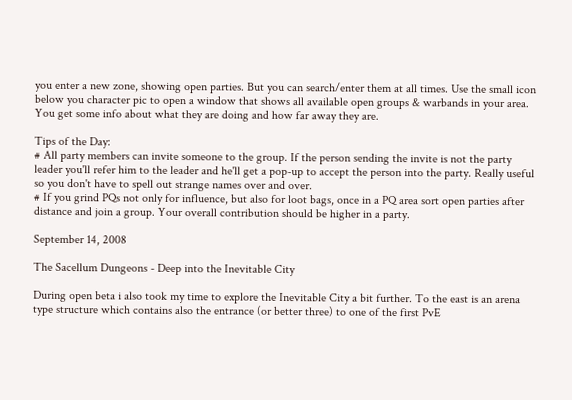you enter a new zone, showing open parties. But you can search/enter them at all times. Use the small icon below you character pic to open a window that shows all available open groups & warbands in your area. You get some info about what they are doing and how far away they are.

Tips of the Day:
# All party members can invite someone to the group. If the person sending the invite is not the party leader you'll refer him to the leader and he'll get a pop-up to accept the person into the party. Really useful so you don't have to spell out strange names over and over.
# If you grind PQs not only for influence, but also for loot bags, once in a PQ area sort open parties after distance and join a group. Your overall contribution should be higher in a party.

September 14, 2008

The Sacellum Dungeons - Deep into the Inevitable City

During open beta i also took my time to explore the Inevitable City a bit further. To the east is an arena type structure which contains also the entrance (or better three) to one of the first PvE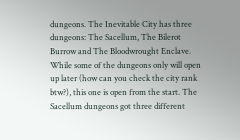dungeons. The Inevitable City has three dungeons: The Sacellum, The Bilerot Burrow and The Bloodwrought Enclave. While some of the dungeons only will open up later (how can you check the city rank btw?), this one is open from the start. The Sacellum dungeons got three different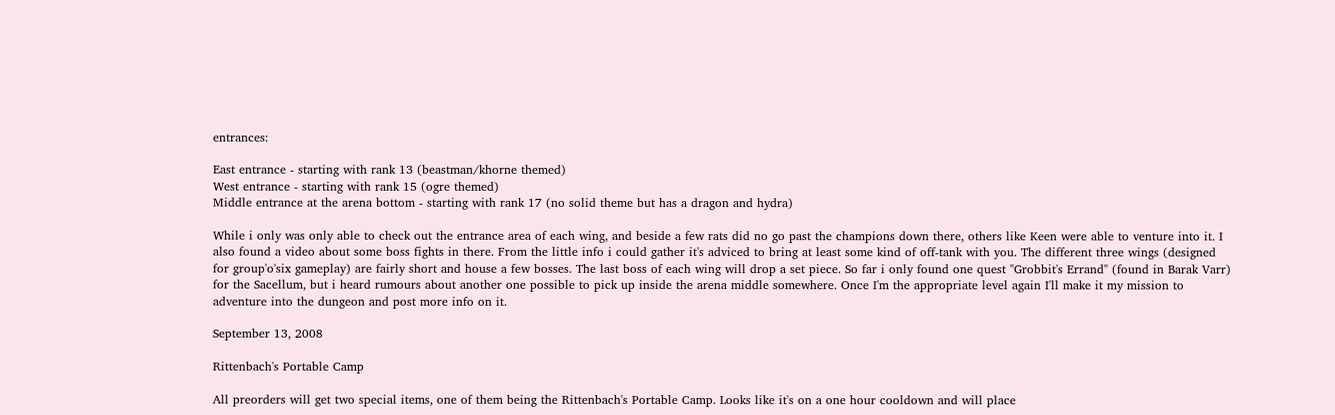entrances:

East entrance - starting with rank 13 (beastman/khorne themed)
West entrance - starting with rank 15 (ogre themed)
Middle entrance at the arena bottom - starting with rank 17 (no solid theme but has a dragon and hydra)

While i only was only able to check out the entrance area of each wing, and beside a few rats did no go past the champions down there, others like Keen were able to venture into it. I also found a video about some boss fights in there. From the little info i could gather it's adviced to bring at least some kind of off-tank with you. The different three wings (designed for group'o'six gameplay) are fairly short and house a few bosses. The last boss of each wing will drop a set piece. So far i only found one quest "Grobbit's Errand" (found in Barak Varr) for the Sacellum, but i heard rumours about another one possible to pick up inside the arena middle somewhere. Once I'm the appropriate level again I'll make it my mission to adventure into the dungeon and post more info on it.

September 13, 2008

Rittenbach's Portable Camp

All preorders will get two special items, one of them being the Rittenbach's Portable Camp. Looks like it's on a one hour cooldown and will place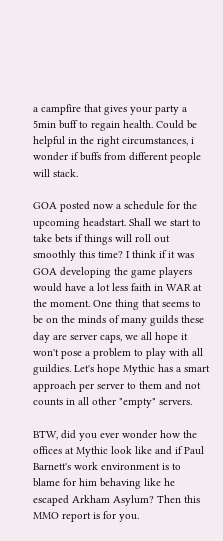a campfire that gives your party a 5min buff to regain health. Could be helpful in the right circumstances, i wonder if buffs from different people will stack.

GOA posted now a schedule for the upcoming headstart. Shall we start to take bets if things will roll out smoothly this time? I think if it was GOA developing the game players would have a lot less faith in WAR at the moment. One thing that seems to be on the minds of many guilds these day are server caps, we all hope it won't pose a problem to play with all guildies. Let's hope Mythic has a smart approach per server to them and not counts in all other "empty" servers.

BTW, did you ever wonder how the offices at Mythic look like and if Paul Barnett's work environment is to blame for him behaving like he escaped Arkham Asylum? Then this MMO report is for you.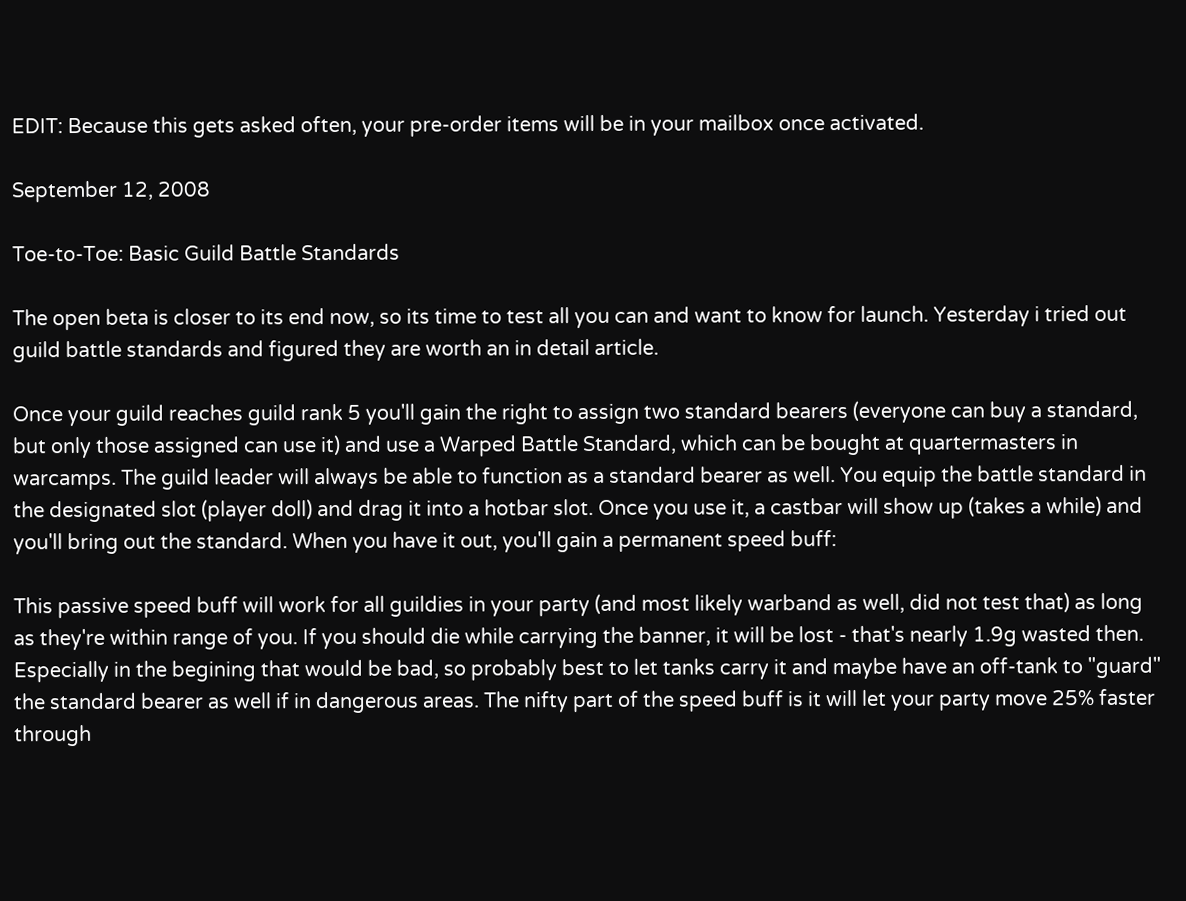EDIT: Because this gets asked often, your pre-order items will be in your mailbox once activated.

September 12, 2008

Toe-to-Toe: Basic Guild Battle Standards

The open beta is closer to its end now, so its time to test all you can and want to know for launch. Yesterday i tried out guild battle standards and figured they are worth an in detail article.

Once your guild reaches guild rank 5 you'll gain the right to assign two standard bearers (everyone can buy a standard, but only those assigned can use it) and use a Warped Battle Standard, which can be bought at quartermasters in warcamps. The guild leader will always be able to function as a standard bearer as well. You equip the battle standard in the designated slot (player doll) and drag it into a hotbar slot. Once you use it, a castbar will show up (takes a while) and you'll bring out the standard. When you have it out, you'll gain a permanent speed buff:

This passive speed buff will work for all guildies in your party (and most likely warband as well, did not test that) as long as they're within range of you. If you should die while carrying the banner, it will be lost - that's nearly 1.9g wasted then. Especially in the begining that would be bad, so probably best to let tanks carry it and maybe have an off-tank to "guard" the standard bearer as well if in dangerous areas. The nifty part of the speed buff is it will let your party move 25% faster through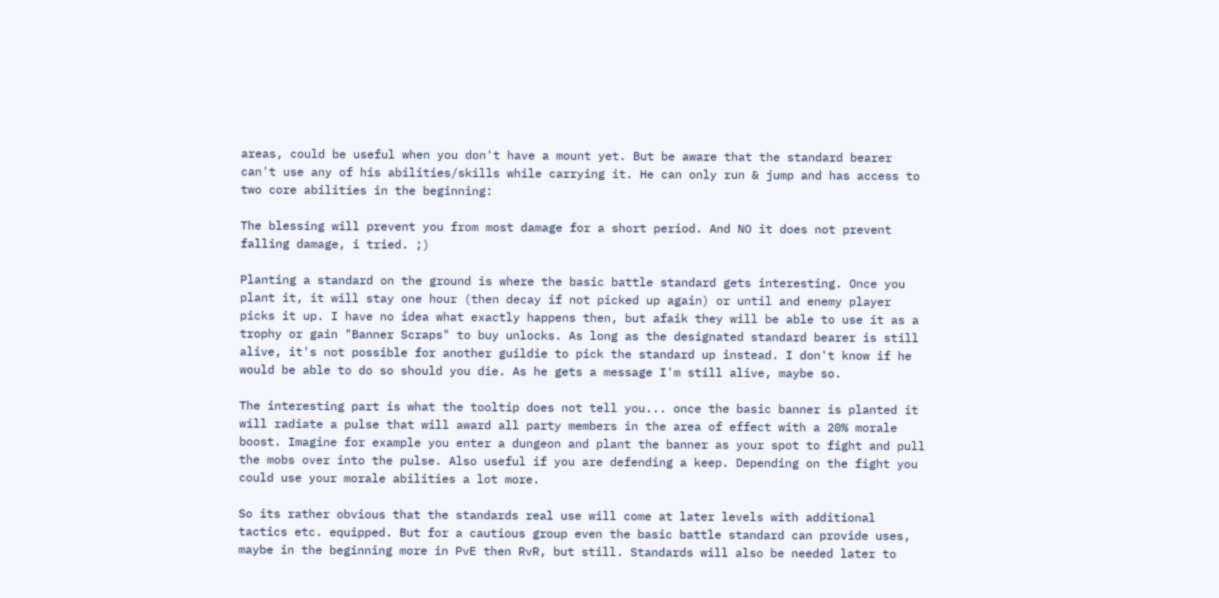areas, could be useful when you don't have a mount yet. But be aware that the standard bearer can't use any of his abilities/skills while carrying it. He can only run & jump and has access to two core abilities in the beginning:

The blessing will prevent you from most damage for a short period. And NO it does not prevent falling damage, i tried. ;)

Planting a standard on the ground is where the basic battle standard gets interesting. Once you plant it, it will stay one hour (then decay if not picked up again) or until and enemy player picks it up. I have no idea what exactly happens then, but afaik they will be able to use it as a trophy or gain "Banner Scraps" to buy unlocks. As long as the designated standard bearer is still alive, it's not possible for another guildie to pick the standard up instead. I don't know if he would be able to do so should you die. As he gets a message I'm still alive, maybe so.

The interesting part is what the tooltip does not tell you... once the basic banner is planted it will radiate a pulse that will award all party members in the area of effect with a 20% morale boost. Imagine for example you enter a dungeon and plant the banner as your spot to fight and pull the mobs over into the pulse. Also useful if you are defending a keep. Depending on the fight you could use your morale abilities a lot more.

So its rather obvious that the standards real use will come at later levels with additional tactics etc. equipped. But for a cautious group even the basic battle standard can provide uses, maybe in the beginning more in PvE then RvR, but still. Standards will also be needed later to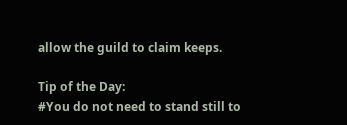allow the guild to claim keeps.

Tip of the Day:
#You do not need to stand still to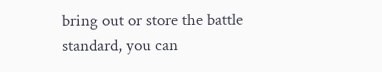bring out or store the battle standard, you can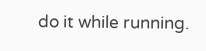do it while running.